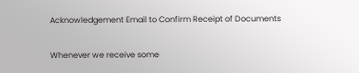Acknowledgement Email to Confirm Receipt of Documents

Whenever we receive some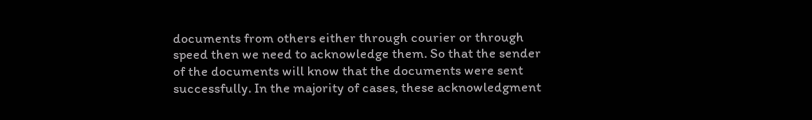documents from others either through courier or through speed then we need to acknowledge them. So that the sender of the documents will know that the documents were sent successfully. In the majority of cases, these acknowledgment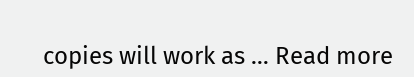copies will work as … Read more